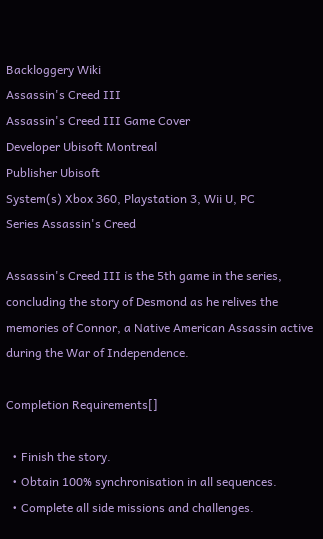Backloggery Wiki
Assassin's Creed III
Assassin's Creed III Game Cover
Developer Ubisoft Montreal
Publisher Ubisoft
System(s) Xbox 360, Playstation 3, Wii U, PC
Series Assassin's Creed

Assassin's Creed III is the 5th game in the series, concluding the story of Desmond as he relives the memories of Connor, a Native American Assassin active during the War of Independence.

Completion Requirements[]

  • Finish the story.
  • Obtain 100% synchronisation in all sequences.
  • Complete all side missions and challenges.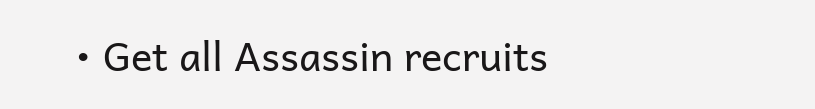• Get all Assassin recruits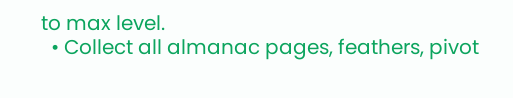to max level.
  • Collect all almanac pages, feathers, pivot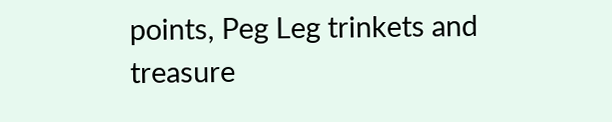points, Peg Leg trinkets and treasure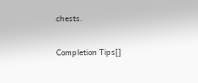chests.

Completion Tips[]